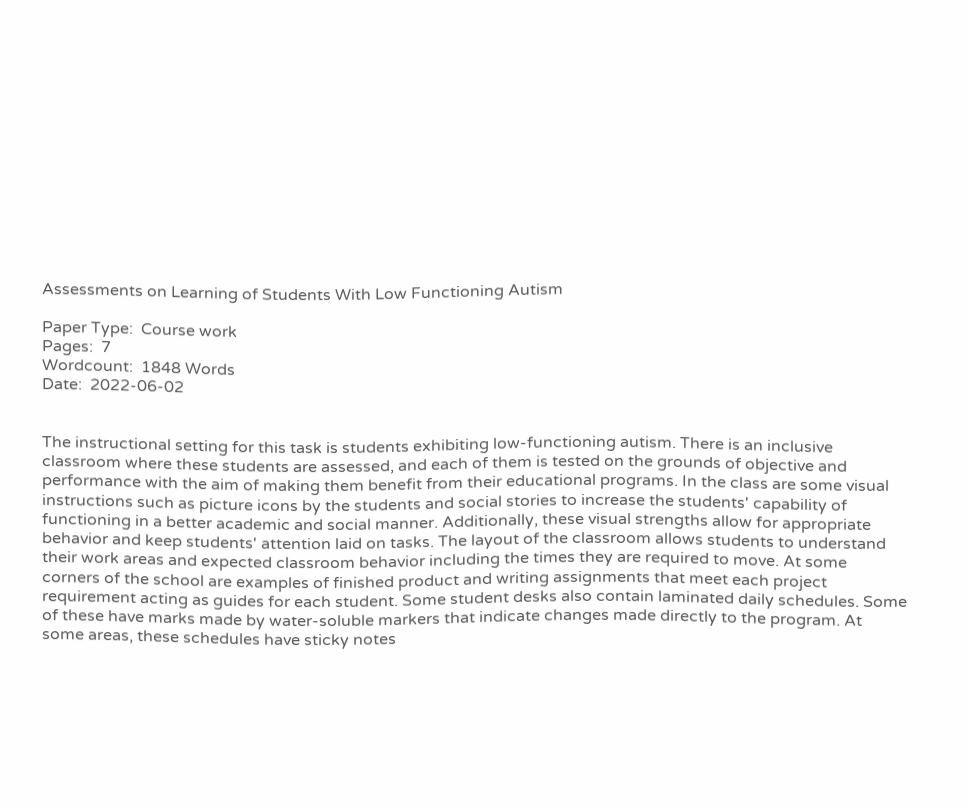Assessments on Learning of Students With Low Functioning Autism

Paper Type:  Course work
Pages:  7
Wordcount:  1848 Words
Date:  2022-06-02


The instructional setting for this task is students exhibiting low-functioning autism. There is an inclusive classroom where these students are assessed, and each of them is tested on the grounds of objective and performance with the aim of making them benefit from their educational programs. In the class are some visual instructions such as picture icons by the students and social stories to increase the students' capability of functioning in a better academic and social manner. Additionally, these visual strengths allow for appropriate behavior and keep students' attention laid on tasks. The layout of the classroom allows students to understand their work areas and expected classroom behavior including the times they are required to move. At some corners of the school are examples of finished product and writing assignments that meet each project requirement acting as guides for each student. Some student desks also contain laminated daily schedules. Some of these have marks made by water-soluble markers that indicate changes made directly to the program. At some areas, these schedules have sticky notes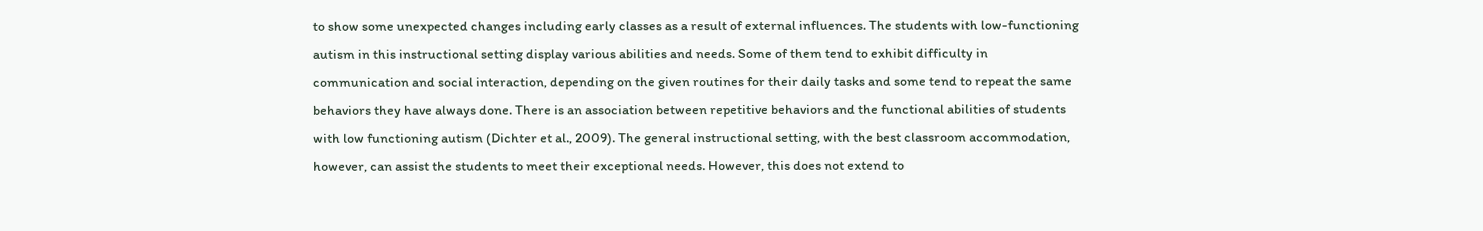to show some unexpected changes including early classes as a result of external influences. The students with low-functioning autism in this instructional setting display various abilities and needs. Some of them tend to exhibit difficulty in communication and social interaction, depending on the given routines for their daily tasks and some tend to repeat the same behaviors they have always done. There is an association between repetitive behaviors and the functional abilities of students with low functioning autism (Dichter et al., 2009). The general instructional setting, with the best classroom accommodation, however, can assist the students to meet their exceptional needs. However, this does not extend to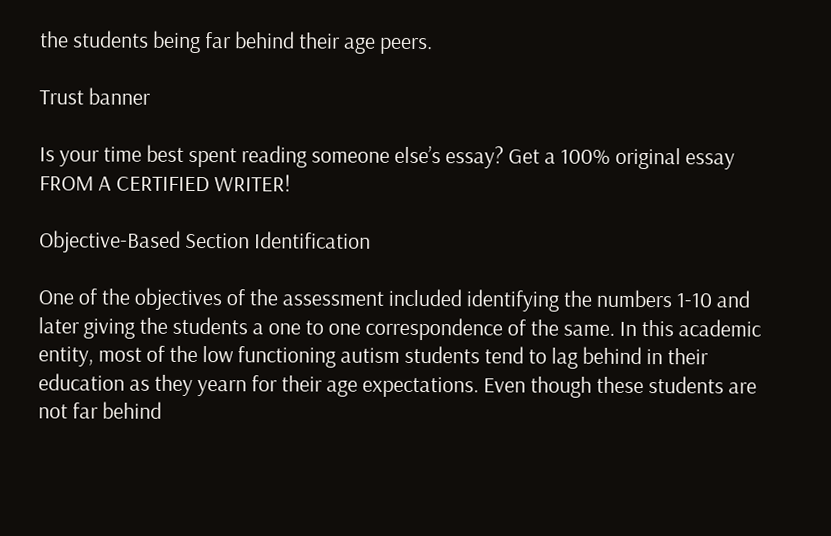the students being far behind their age peers.

Trust banner

Is your time best spent reading someone else’s essay? Get a 100% original essay FROM A CERTIFIED WRITER!

Objective-Based Section Identification

One of the objectives of the assessment included identifying the numbers 1-10 and later giving the students a one to one correspondence of the same. In this academic entity, most of the low functioning autism students tend to lag behind in their education as they yearn for their age expectations. Even though these students are not far behind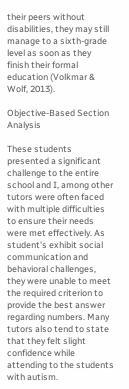their peers without disabilities, they may still manage to a sixth-grade level as soon as they finish their formal education (Volkmar & Wolf, 2013).

Objective-Based Section Analysis

These students presented a significant challenge to the entire school and I, among other tutors were often faced with multiple difficulties to ensure their needs were met effectively. As student's exhibit social communication and behavioral challenges, they were unable to meet the required criterion to provide the best answer regarding numbers. Many tutors also tend to state that they felt slight confidence while attending to the students with autism.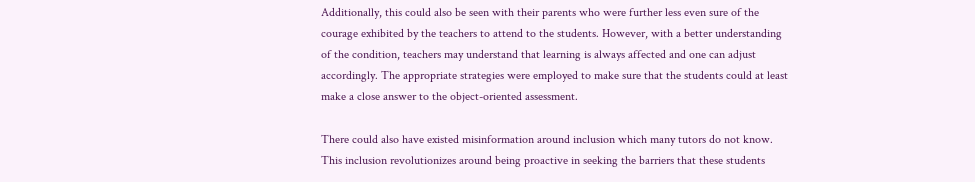Additionally, this could also be seen with their parents who were further less even sure of the courage exhibited by the teachers to attend to the students. However, with a better understanding of the condition, teachers may understand that learning is always affected and one can adjust accordingly. The appropriate strategies were employed to make sure that the students could at least make a close answer to the object-oriented assessment.

There could also have existed misinformation around inclusion which many tutors do not know. This inclusion revolutionizes around being proactive in seeking the barriers that these students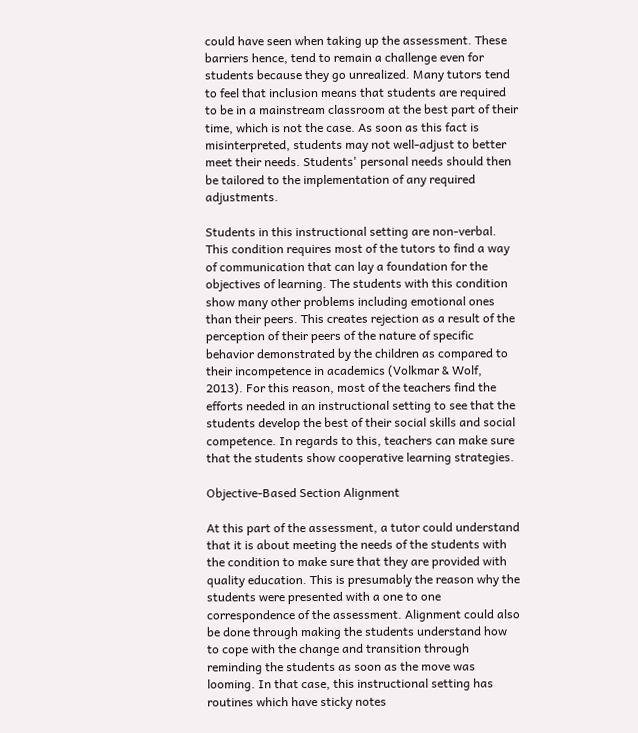could have seen when taking up the assessment. These barriers hence, tend to remain a challenge even for students because they go unrealized. Many tutors tend to feel that inclusion means that students are required to be in a mainstream classroom at the best part of their time, which is not the case. As soon as this fact is misinterpreted, students may not well-adjust to better meet their needs. Students' personal needs should then be tailored to the implementation of any required adjustments.

Students in this instructional setting are non-verbal. This condition requires most of the tutors to find a way of communication that can lay a foundation for the objectives of learning. The students with this condition show many other problems including emotional ones than their peers. This creates rejection as a result of the perception of their peers of the nature of specific behavior demonstrated by the children as compared to their incompetence in academics (Volkmar & Wolf, 2013). For this reason, most of the teachers find the efforts needed in an instructional setting to see that the students develop the best of their social skills and social competence. In regards to this, teachers can make sure that the students show cooperative learning strategies.

Objective-Based Section Alignment

At this part of the assessment, a tutor could understand that it is about meeting the needs of the students with the condition to make sure that they are provided with quality education. This is presumably the reason why the students were presented with a one to one correspondence of the assessment. Alignment could also be done through making the students understand how to cope with the change and transition through reminding the students as soon as the move was looming. In that case, this instructional setting has routines which have sticky notes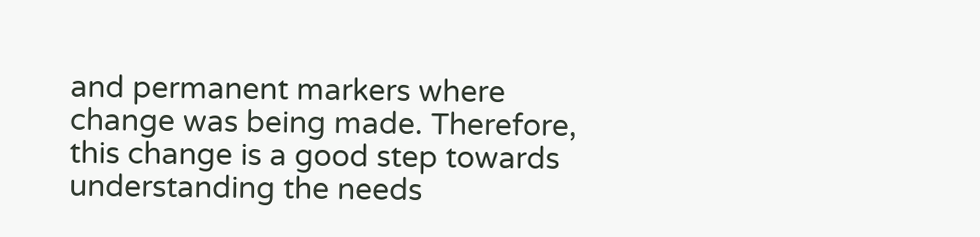and permanent markers where change was being made. Therefore, this change is a good step towards understanding the needs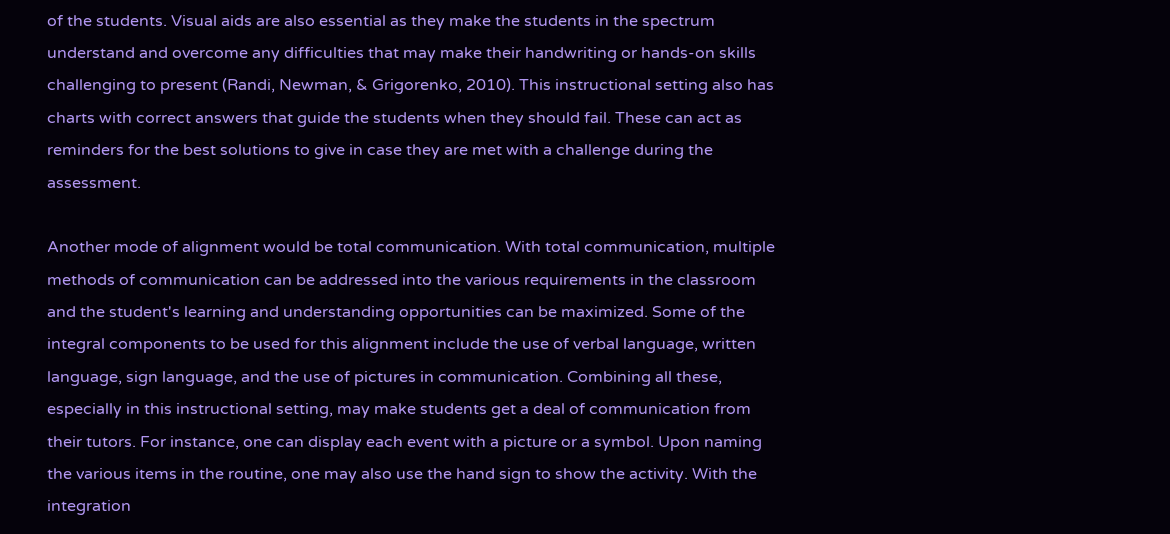of the students. Visual aids are also essential as they make the students in the spectrum understand and overcome any difficulties that may make their handwriting or hands-on skills challenging to present (Randi, Newman, & Grigorenko, 2010). This instructional setting also has charts with correct answers that guide the students when they should fail. These can act as reminders for the best solutions to give in case they are met with a challenge during the assessment.

Another mode of alignment would be total communication. With total communication, multiple methods of communication can be addressed into the various requirements in the classroom and the student's learning and understanding opportunities can be maximized. Some of the integral components to be used for this alignment include the use of verbal language, written language, sign language, and the use of pictures in communication. Combining all these, especially in this instructional setting, may make students get a deal of communication from their tutors. For instance, one can display each event with a picture or a symbol. Upon naming the various items in the routine, one may also use the hand sign to show the activity. With the integration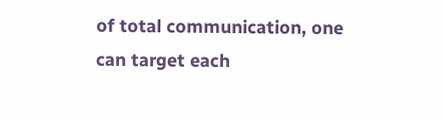of total communication, one can target each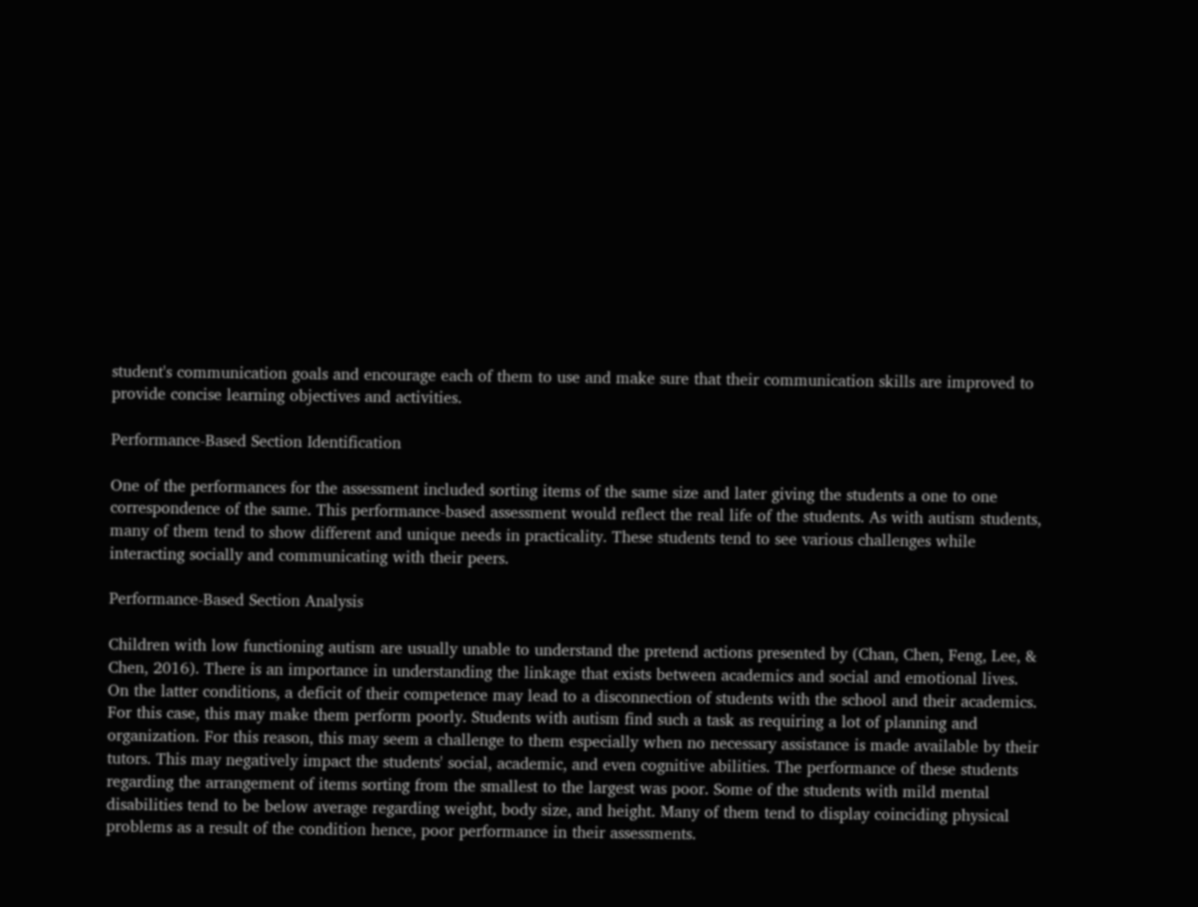student's communication goals and encourage each of them to use and make sure that their communication skills are improved to provide concise learning objectives and activities.

Performance-Based Section Identification

One of the performances for the assessment included sorting items of the same size and later giving the students a one to one correspondence of the same. This performance-based assessment would reflect the real life of the students. As with autism students, many of them tend to show different and unique needs in practicality. These students tend to see various challenges while interacting socially and communicating with their peers.

Performance-Based Section Analysis

Children with low functioning autism are usually unable to understand the pretend actions presented by (Chan, Chen, Feng, Lee, & Chen, 2016). There is an importance in understanding the linkage that exists between academics and social and emotional lives. On the latter conditions, a deficit of their competence may lead to a disconnection of students with the school and their academics. For this case, this may make them perform poorly. Students with autism find such a task as requiring a lot of planning and organization. For this reason, this may seem a challenge to them especially when no necessary assistance is made available by their tutors. This may negatively impact the students' social, academic, and even cognitive abilities. The performance of these students regarding the arrangement of items sorting from the smallest to the largest was poor. Some of the students with mild mental disabilities tend to be below average regarding weight, body size, and height. Many of them tend to display coinciding physical problems as a result of the condition hence, poor performance in their assessments.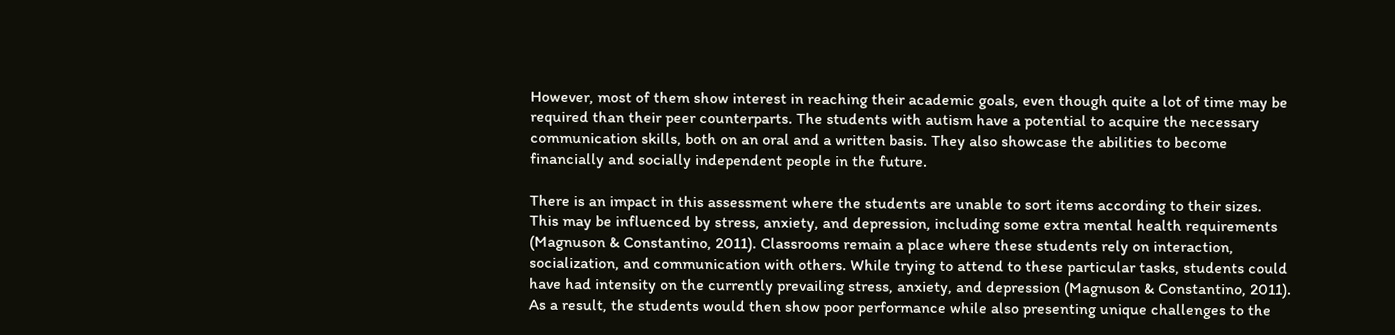However, most of them show interest in reaching their academic goals, even though quite a lot of time may be required than their peer counterparts. The students with autism have a potential to acquire the necessary communication skills, both on an oral and a written basis. They also showcase the abilities to become financially and socially independent people in the future.

There is an impact in this assessment where the students are unable to sort items according to their sizes. This may be influenced by stress, anxiety, and depression, including some extra mental health requirements (Magnuson & Constantino, 2011). Classrooms remain a place where these students rely on interaction, socialization, and communication with others. While trying to attend to these particular tasks, students could have had intensity on the currently prevailing stress, anxiety, and depression (Magnuson & Constantino, 2011). As a result, the students would then show poor performance while also presenting unique challenges to the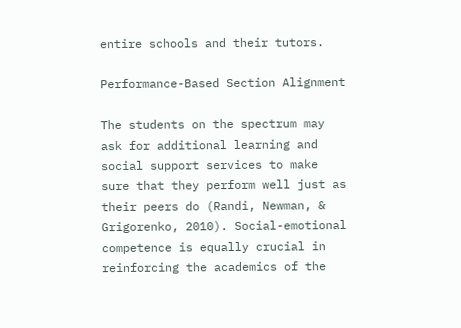entire schools and their tutors.

Performance-Based Section Alignment

The students on the spectrum may ask for additional learning and social support services to make sure that they perform well just as their peers do (Randi, Newman, & Grigorenko, 2010). Social-emotional competence is equally crucial in reinforcing the academics of the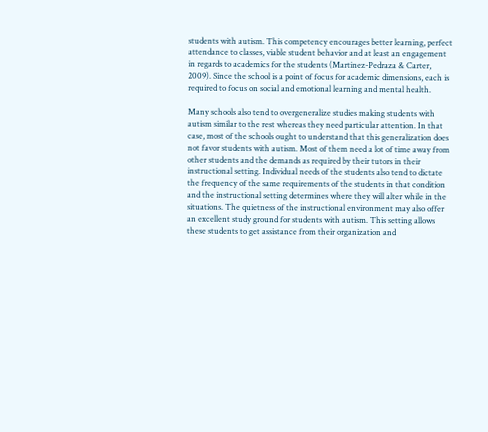students with autism. This competency encourages better learning, perfect attendance to classes, viable student behavior and at least an engagement in regards to academics for the students (Martinez-Pedraza & Carter, 2009). Since the school is a point of focus for academic dimensions, each is required to focus on social and emotional learning and mental health.

Many schools also tend to overgeneralize studies making students with autism similar to the rest whereas they need particular attention. In that case, most of the schools ought to understand that this generalization does not favor students with autism. Most of them need a lot of time away from other students and the demands as required by their tutors in their instructional setting. Individual needs of the students also tend to dictate the frequency of the same requirements of the students in that condition and the instructional setting determines where they will alter while in the situations. The quietness of the instructional environment may also offer an excellent study ground for students with autism. This setting allows these students to get assistance from their organization and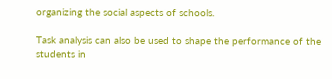organizing the social aspects of schools.

Task analysis can also be used to shape the performance of the students in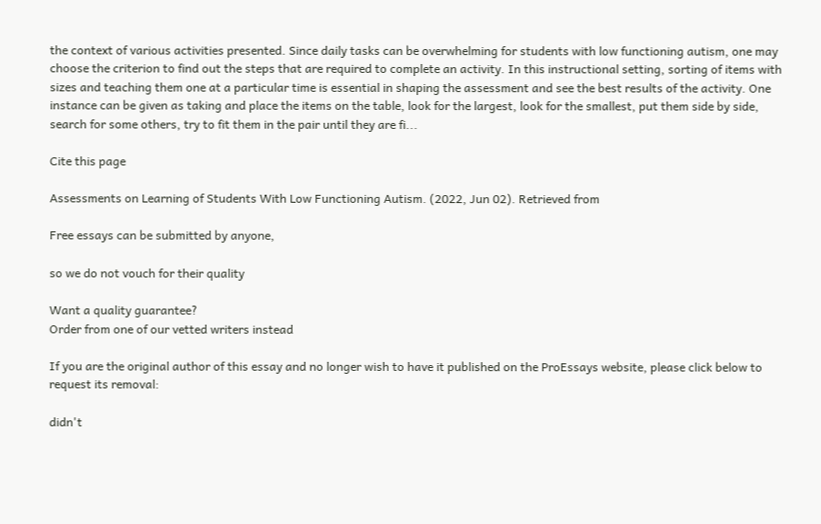the context of various activities presented. Since daily tasks can be overwhelming for students with low functioning autism, one may choose the criterion to find out the steps that are required to complete an activity. In this instructional setting, sorting of items with sizes and teaching them one at a particular time is essential in shaping the assessment and see the best results of the activity. One instance can be given as taking and place the items on the table, look for the largest, look for the smallest, put them side by side, search for some others, try to fit them in the pair until they are fi...

Cite this page

Assessments on Learning of Students With Low Functioning Autism. (2022, Jun 02). Retrieved from

Free essays can be submitted by anyone,

so we do not vouch for their quality

Want a quality guarantee?
Order from one of our vetted writers instead

If you are the original author of this essay and no longer wish to have it published on the ProEssays website, please click below to request its removal:

didn't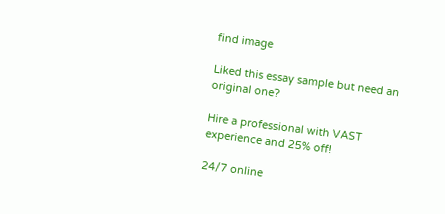find image

Liked this essay sample but need an original one?

Hire a professional with VAST experience and 25% off!

24/7 online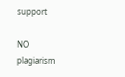support

NO plagiarism